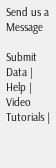Send us a Message

Submit Data |  Help |  Video Tutorials |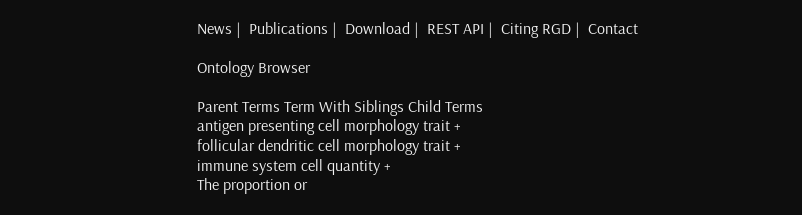News |  Publications |  Download |  REST API |  Citing RGD |  Contact

Ontology Browser

Parent Terms Term With Siblings Child Terms
antigen presenting cell morphology trait +
follicular dendritic cell morphology trait +
immune system cell quantity +
The proportion or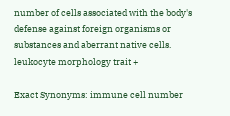number of cells associated with the body's defense against foreign organisms or substances and aberrant native cells.
leukocyte morphology trait +

Exact Synonyms: immune cell number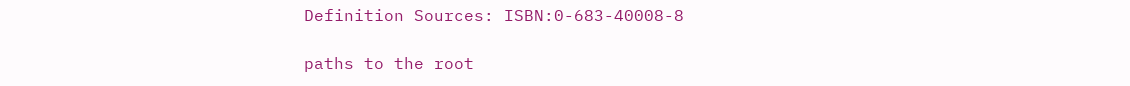Definition Sources: ISBN:0-683-40008-8

paths to the root